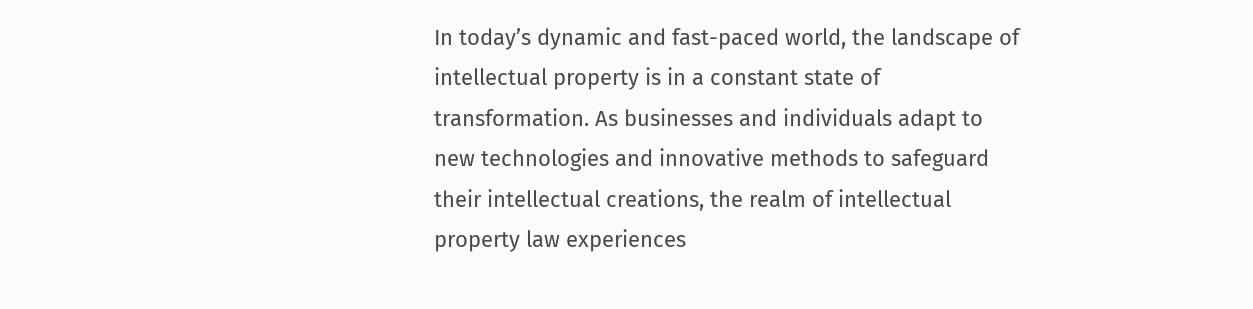In today’s dynamic and fast-paced world, the landscape of intellectual property is in a constant state of transformation. As businesses and individuals adapt to new technologies and innovative methods to safeguard their intellectual creations, the realm of intellectual property law experiences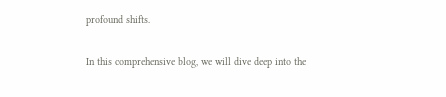profound shifts.

In this comprehensive blog, we will dive deep into the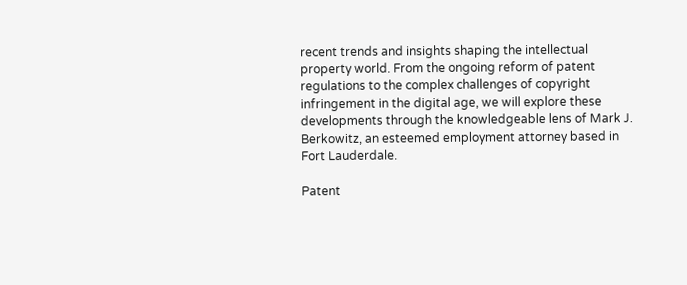recent trends and insights shaping the intellectual property world. From the ongoing reform of patent regulations to the complex challenges of copyright infringement in the digital age, we will explore these developments through the knowledgeable lens of Mark J. Berkowitz, an esteemed employment attorney based in Fort Lauderdale.

Patent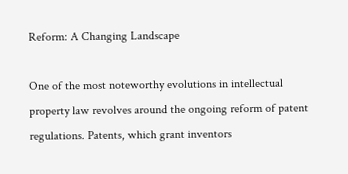Reform: A Changing Landscape

One of the most noteworthy evolutions in intellectual property law revolves around the ongoing reform of patent regulations. Patents, which grant inventors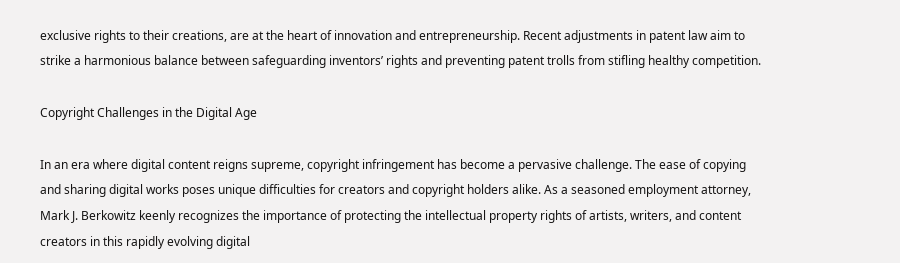exclusive rights to their creations, are at the heart of innovation and entrepreneurship. Recent adjustments in patent law aim to strike a harmonious balance between safeguarding inventors’ rights and preventing patent trolls from stifling healthy competition.

Copyright Challenges in the Digital Age

In an era where digital content reigns supreme, copyright infringement has become a pervasive challenge. The ease of copying and sharing digital works poses unique difficulties for creators and copyright holders alike. As a seasoned employment attorney, Mark J. Berkowitz keenly recognizes the importance of protecting the intellectual property rights of artists, writers, and content creators in this rapidly evolving digital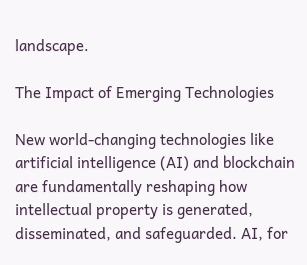landscape.

The Impact of Emerging Technologies

New world-changing technologies like artificial intelligence (AI) and blockchain are fundamentally reshaping how intellectual property is generated, disseminated, and safeguarded. AI, for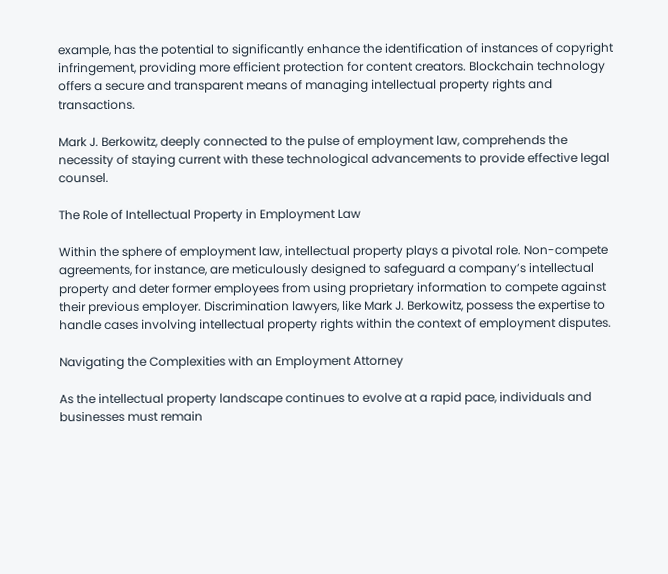example, has the potential to significantly enhance the identification of instances of copyright infringement, providing more efficient protection for content creators. Blockchain technology offers a secure and transparent means of managing intellectual property rights and transactions.

Mark J. Berkowitz, deeply connected to the pulse of employment law, comprehends the necessity of staying current with these technological advancements to provide effective legal counsel.

The Role of Intellectual Property in Employment Law

Within the sphere of employment law, intellectual property plays a pivotal role. Non-compete agreements, for instance, are meticulously designed to safeguard a company’s intellectual property and deter former employees from using proprietary information to compete against their previous employer. Discrimination lawyers, like Mark J. Berkowitz, possess the expertise to handle cases involving intellectual property rights within the context of employment disputes.

Navigating the Complexities with an Employment Attorney

As the intellectual property landscape continues to evolve at a rapid pace, individuals and businesses must remain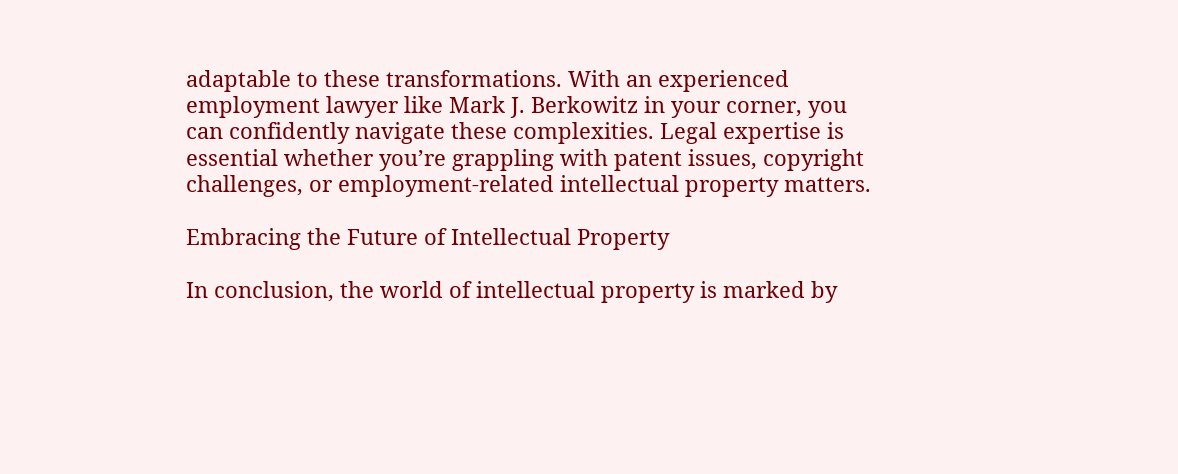adaptable to these transformations. With an experienced employment lawyer like Mark J. Berkowitz in your corner, you can confidently navigate these complexities. Legal expertise is essential whether you’re grappling with patent issues, copyright challenges, or employment-related intellectual property matters.

Embracing the Future of Intellectual Property

In conclusion, the world of intellectual property is marked by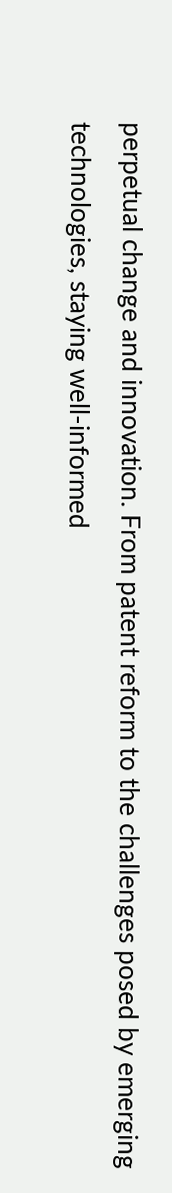perpetual change and innovation. From patent reform to the challenges posed by emerging technologies, staying well-informed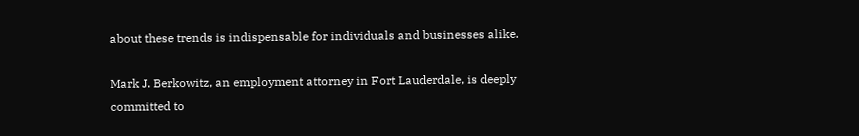about these trends is indispensable for individuals and businesses alike.

Mark J. Berkowitz, an employment attorney in Fort Lauderdale, is deeply committed to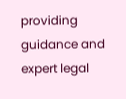providing guidance and expert legal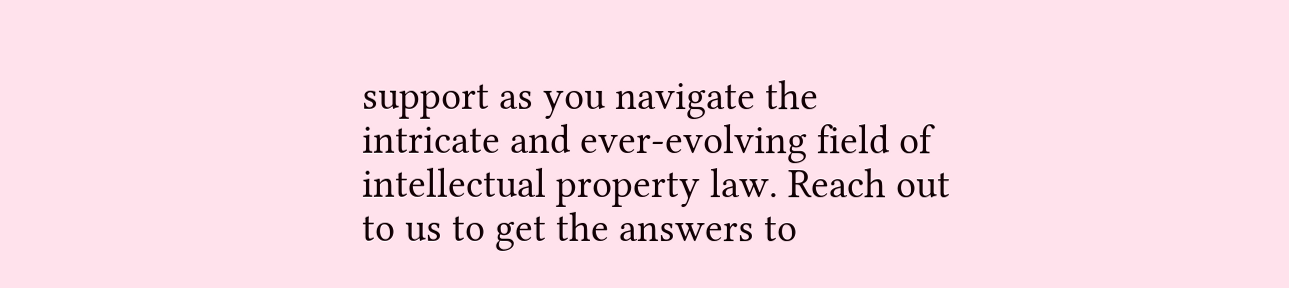support as you navigate the intricate and ever-evolving field of intellectual property law. Reach out to us to get the answers to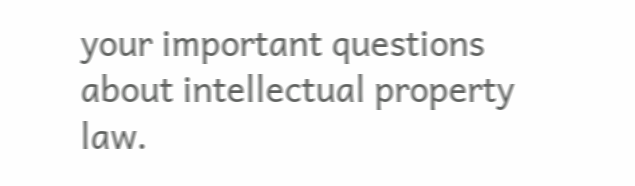your important questions about intellectual property law.